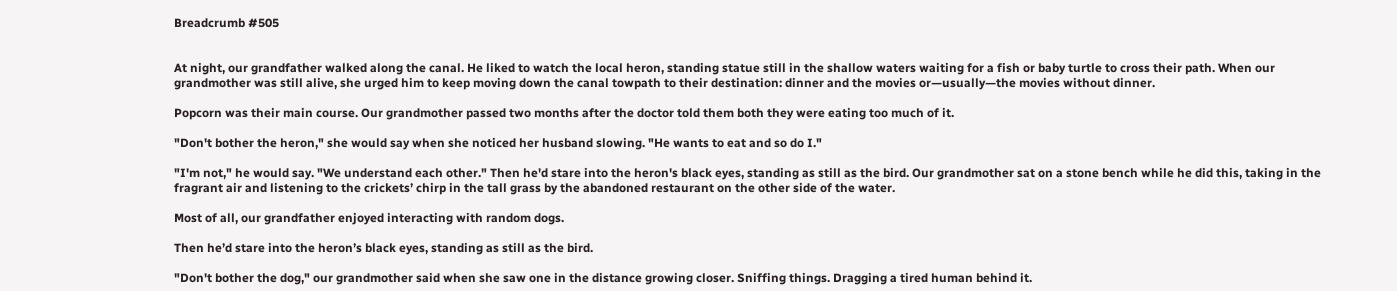Breadcrumb #505


At night, our grandfather walked along the canal. He liked to watch the local heron, standing statue still in the shallow waters waiting for a fish or baby turtle to cross their path. When our grandmother was still alive, she urged him to keep moving down the canal towpath to their destination: dinner and the movies or—usually—the movies without dinner.

Popcorn was their main course. Our grandmother passed two months after the doctor told them both they were eating too much of it.

"Don't bother the heron," she would say when she noticed her husband slowing. "He wants to eat and so do I."

"I'm not," he would say. "We understand each other." Then he'd stare into the heron's black eyes, standing as still as the bird. Our grandmother sat on a stone bench while he did this, taking in the fragrant air and listening to the crickets’ chirp in the tall grass by the abandoned restaurant on the other side of the water.

Most of all, our grandfather enjoyed interacting with random dogs.

Then he’d stare into the heron’s black eyes, standing as still as the bird.

"Don't bother the dog," our grandmother said when she saw one in the distance growing closer. Sniffing things. Dragging a tired human behind it.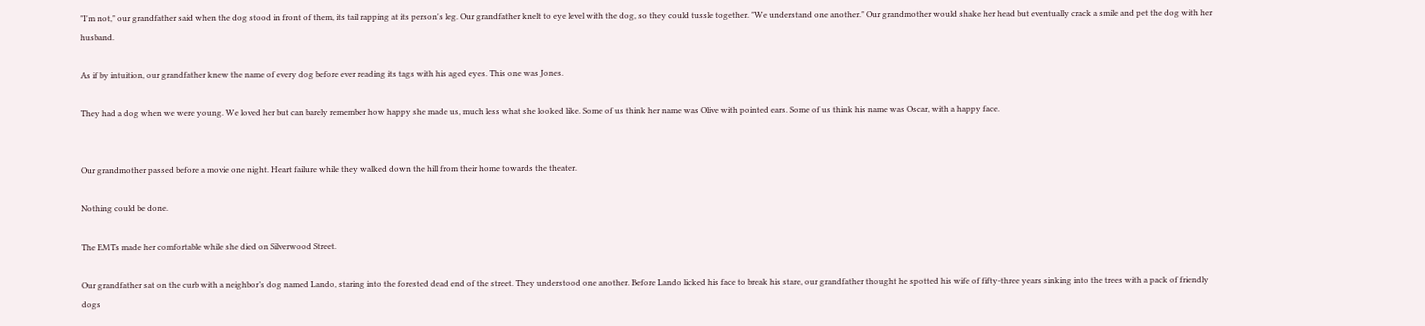"I'm not," our grandfather said when the dog stood in front of them, its tail rapping at its person's leg. Our grandfather knelt to eye level with the dog, so they could tussle together. "We understand one another." Our grandmother would shake her head but eventually crack a smile and pet the dog with her husband.

As if by intuition, our grandfather knew the name of every dog before ever reading its tags with his aged eyes. This one was Jones.

They had a dog when we were young. We loved her but can barely remember how happy she made us, much less what she looked like. Some of us think her name was Olive with pointed ears. Some of us think his name was Oscar, with a happy face.


Our grandmother passed before a movie one night. Heart failure while they walked down the hill from their home towards the theater.

Nothing could be done.

The EMTs made her comfortable while she died on Silverwood Street.

Our grandfather sat on the curb with a neighbor’s dog named Lando, staring into the forested dead end of the street. They understood one another. Before Lando licked his face to break his stare, our grandfather thought he spotted his wife of fifty-three years sinking into the trees with a pack of friendly dogs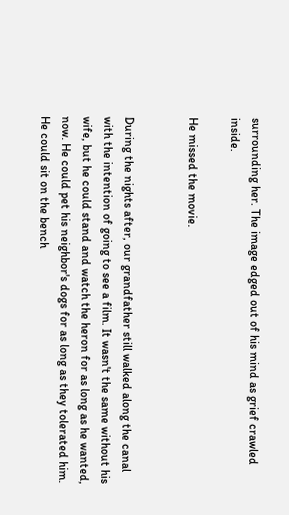surrounding her. The image edged out of his mind as grief crawled inside.

He missed the movie.


During the nights after, our grandfather still walked along the canal with the intention of going to see a film. It wasn't the same without his wife, but he could stand and watch the heron for as long as he wanted, now. He could pet his neighbor's dogs for as long as they tolerated him. He could sit on the bench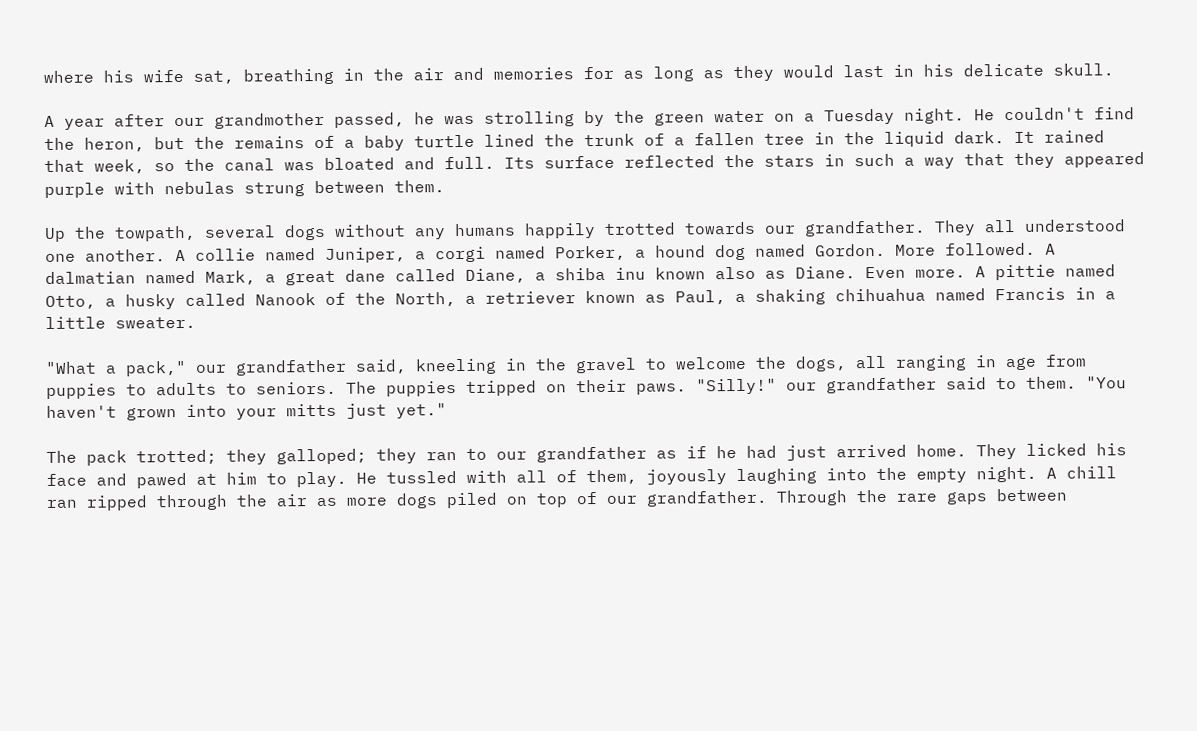where his wife sat, breathing in the air and memories for as long as they would last in his delicate skull.

A year after our grandmother passed, he was strolling by the green water on a Tuesday night. He couldn't find the heron, but the remains of a baby turtle lined the trunk of a fallen tree in the liquid dark. It rained that week, so the canal was bloated and full. Its surface reflected the stars in such a way that they appeared purple with nebulas strung between them.

Up the towpath, several dogs without any humans happily trotted towards our grandfather. They all understood one another. A collie named Juniper, a corgi named Porker, a hound dog named Gordon. More followed. A dalmatian named Mark, a great dane called Diane, a shiba inu known also as Diane. Even more. A pittie named Otto, a husky called Nanook of the North, a retriever known as Paul, a shaking chihuahua named Francis in a little sweater.

"What a pack," our grandfather said, kneeling in the gravel to welcome the dogs, all ranging in age from puppies to adults to seniors. The puppies tripped on their paws. "Silly!" our grandfather said to them. "You haven't grown into your mitts just yet."

The pack trotted; they galloped; they ran to our grandfather as if he had just arrived home. They licked his face and pawed at him to play. He tussled with all of them, joyously laughing into the empty night. A chill ran ripped through the air as more dogs piled on top of our grandfather. Through the rare gaps between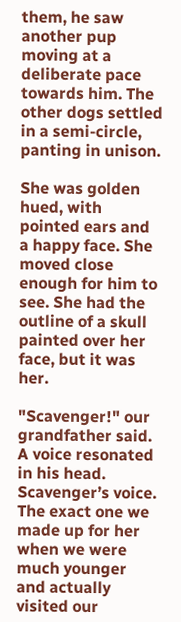them, he saw another pup moving at a deliberate pace towards him. The other dogs settled in a semi-circle, panting in unison.

She was golden hued, with pointed ears and a happy face. She moved close enough for him to see. She had the outline of a skull painted over her face, but it was her.

"Scavenger!" our grandfather said. A voice resonated in his head. Scavenger’s voice. The exact one we made up for her when we were much younger and actually visited our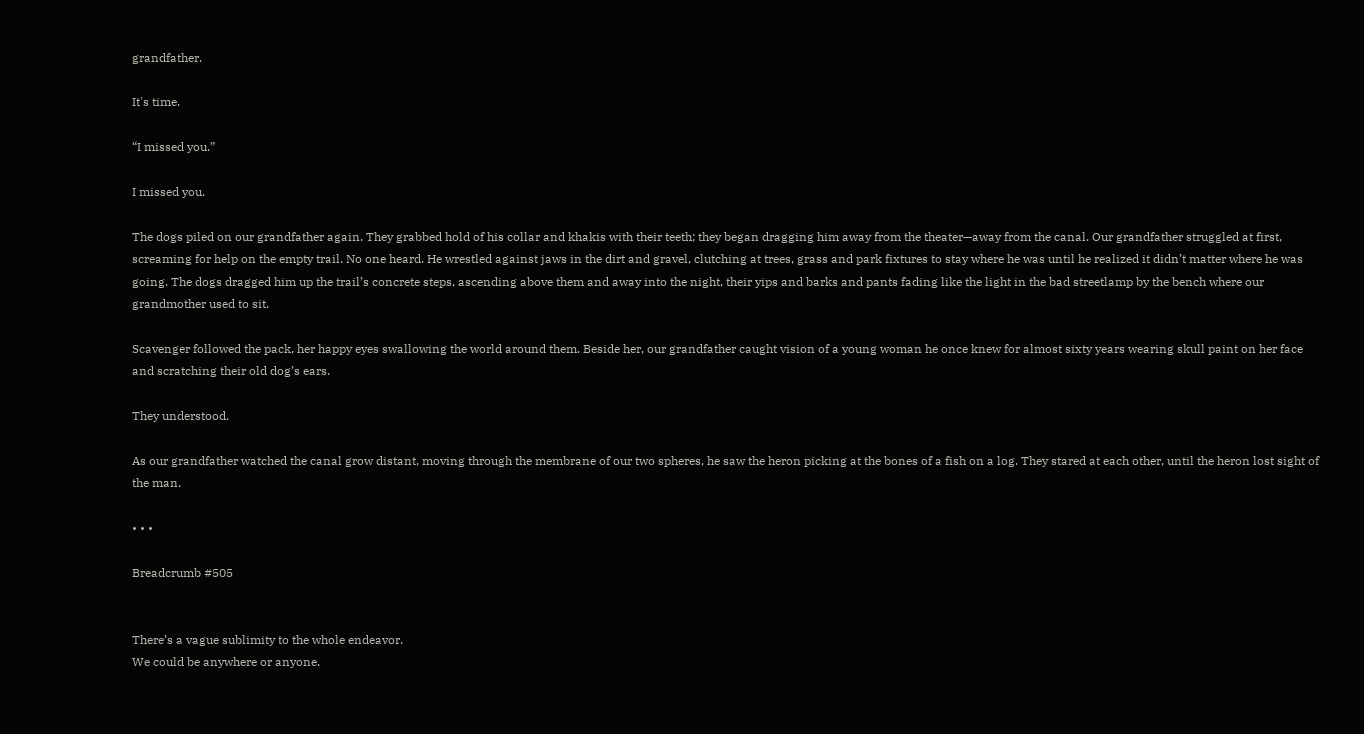grandfather.

It's time.

“I missed you.”

I missed you.

The dogs piled on our grandfather again. They grabbed hold of his collar and khakis with their teeth; they began dragging him away from the theater—away from the canal. Our grandfather struggled at first, screaming for help on the empty trail. No one heard. He wrestled against jaws in the dirt and gravel, clutching at trees, grass and park fixtures to stay where he was until he realized it didn’t matter where he was going. The dogs dragged him up the trail’s concrete steps, ascending above them and away into the night, their yips and barks and pants fading like the light in the bad streetlamp by the bench where our grandmother used to sit.

Scavenger followed the pack, her happy eyes swallowing the world around them. Beside her, our grandfather caught vision of a young woman he once knew for almost sixty years wearing skull paint on her face and scratching their old dog’s ears.

They understood.

As our grandfather watched the canal grow distant, moving through the membrane of our two spheres, he saw the heron picking at the bones of a fish on a log. They stared at each other, until the heron lost sight of the man.

• • •

Breadcrumb #505


There’s a vague sublimity to the whole endeavor.
We could be anywhere or anyone.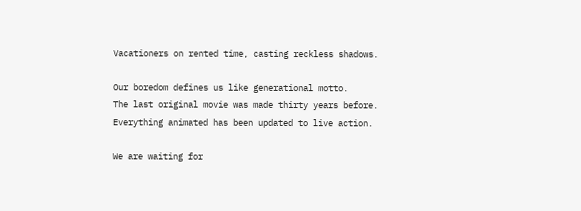Vacationers on rented time, casting reckless shadows.

Our boredom defines us like generational motto.
The last original movie was made thirty years before.
Everything animated has been updated to live action.

We are waiting for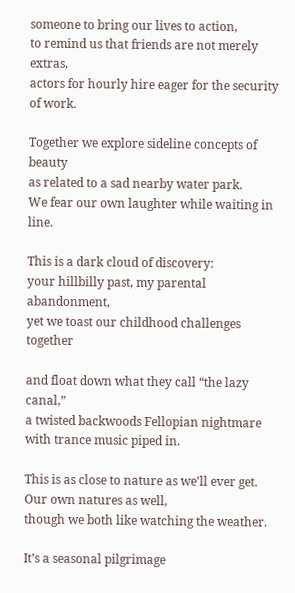someone to bring our lives to action,
to remind us that friends are not merely extras,
actors for hourly hire eager for the security of work.

Together we explore sideline concepts of beauty
as related to a sad nearby water park.
We fear our own laughter while waiting in line.

This is a dark cloud of discovery:
your hillbilly past, my parental abandonment,
yet we toast our childhood challenges together

and float down what they call “the lazy canal,”
a twisted backwoods Fellopian nightmare
with trance music piped in.

This is as close to nature as we’ll ever get.
Our own natures as well,
though we both like watching the weather.

It’s a seasonal pilgrimage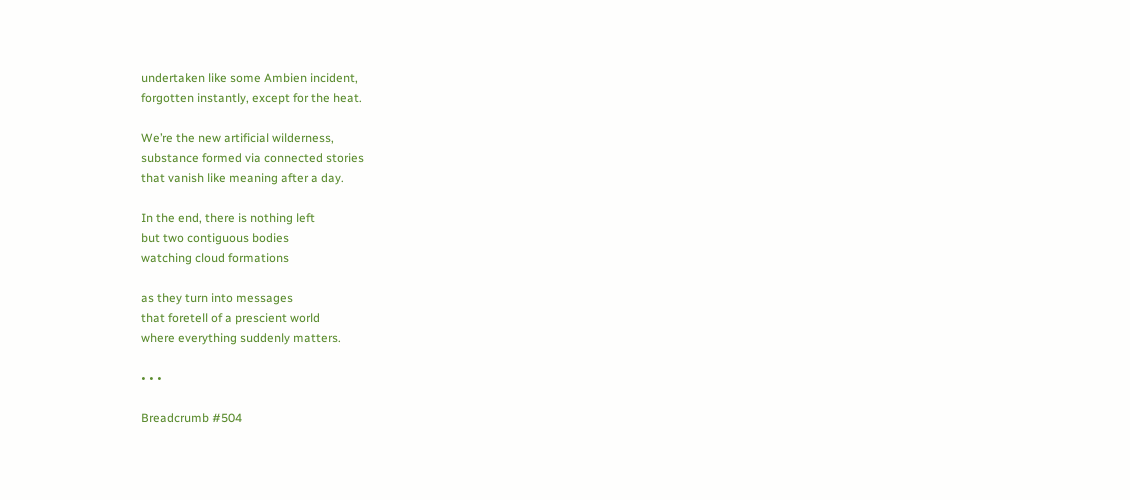undertaken like some Ambien incident,
forgotten instantly, except for the heat.

We’re the new artificial wilderness,
substance formed via connected stories
that vanish like meaning after a day.

In the end, there is nothing left
but two contiguous bodies
watching cloud formations

as they turn into messages
that foretell of a prescient world
where everything suddenly matters.

• • •

Breadcrumb #504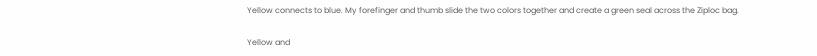Yellow connects to blue. My forefinger and thumb slide the two colors together and create a green seal across the Ziploc bag.

Yellow and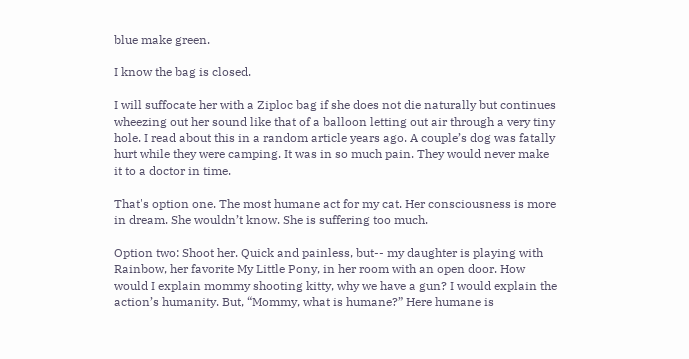blue make green.

I know the bag is closed.

I will suffocate her with a Ziploc bag if she does not die naturally but continues wheezing out her sound like that of a balloon letting out air through a very tiny hole. I read about this in a random article years ago. A couple’s dog was fatally hurt while they were camping. It was in so much pain. They would never make it to a doctor in time.

That's option one. The most humane act for my cat. Her consciousness is more in dream. She wouldn’t know. She is suffering too much.

Option two: Shoot her. Quick and painless, but-- my daughter is playing with Rainbow, her favorite My Little Pony, in her room with an open door. How would I explain mommy shooting kitty, why we have a gun? I would explain the action’s humanity. But, “Mommy, what is humane?” Here humane is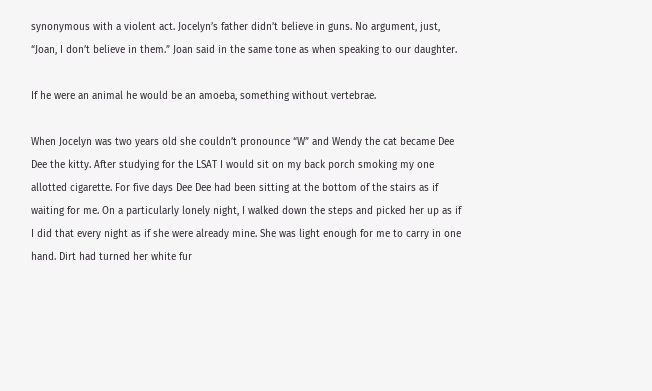synonymous with a violent act. Jocelyn’s father didn’t believe in guns. No argument, just, “Joan, I don’t believe in them.” Joan said in the same tone as when speaking to our daughter.

If he were an animal he would be an amoeba, something without vertebrae.

When Jocelyn was two years old she couldn’t pronounce “W” and Wendy the cat became Dee Dee the kitty. After studying for the LSAT I would sit on my back porch smoking my one allotted cigarette. For five days Dee Dee had been sitting at the bottom of the stairs as if waiting for me. On a particularly lonely night, I walked down the steps and picked her up as if I did that every night as if she were already mine. She was light enough for me to carry in one hand. Dirt had turned her white fur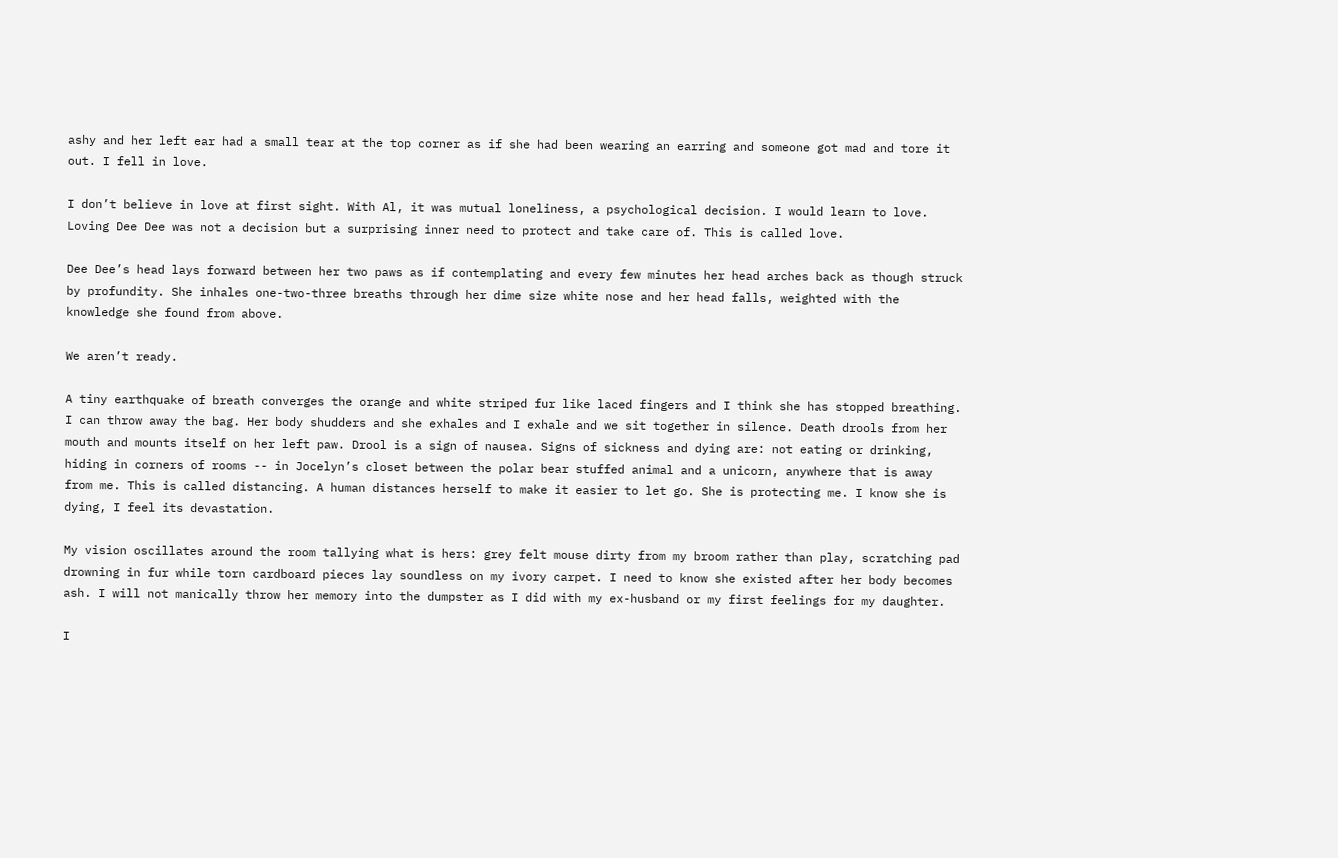ashy and her left ear had a small tear at the top corner as if she had been wearing an earring and someone got mad and tore it out. I fell in love.

I don’t believe in love at first sight. With Al, it was mutual loneliness, a psychological decision. I would learn to love. Loving Dee Dee was not a decision but a surprising inner need to protect and take care of. This is called love.

Dee Dee’s head lays forward between her two paws as if contemplating and every few minutes her head arches back as though struck by profundity. She inhales one-two-three breaths through her dime size white nose and her head falls, weighted with the knowledge she found from above.

We aren’t ready.

A tiny earthquake of breath converges the orange and white striped fur like laced fingers and I think she has stopped breathing. I can throw away the bag. Her body shudders and she exhales and I exhale and we sit together in silence. Death drools from her mouth and mounts itself on her left paw. Drool is a sign of nausea. Signs of sickness and dying are: not eating or drinking, hiding in corners of rooms -- in Jocelyn’s closet between the polar bear stuffed animal and a unicorn, anywhere that is away from me. This is called distancing. A human distances herself to make it easier to let go. She is protecting me. I know she is dying, I feel its devastation.

My vision oscillates around the room tallying what is hers: grey felt mouse dirty from my broom rather than play, scratching pad drowning in fur while torn cardboard pieces lay soundless on my ivory carpet. I need to know she existed after her body becomes ash. I will not manically throw her memory into the dumpster as I did with my ex-husband or my first feelings for my daughter.

I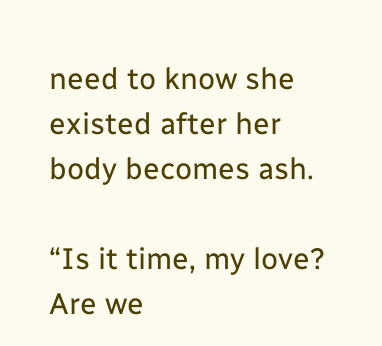need to know she existed after her body becomes ash.

“Is it time, my love? Are we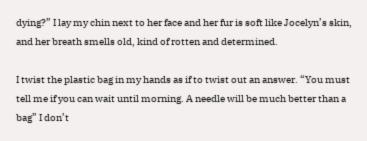dying?” I lay my chin next to her face and her fur is soft like Jocelyn’s skin, and her breath smells old, kind of rotten and determined.

I twist the plastic bag in my hands as if to twist out an answer. “You must tell me if you can wait until morning. A needle will be much better than a bag” I don’t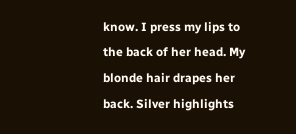know. I press my lips to the back of her head. My blonde hair drapes her back. Silver highlights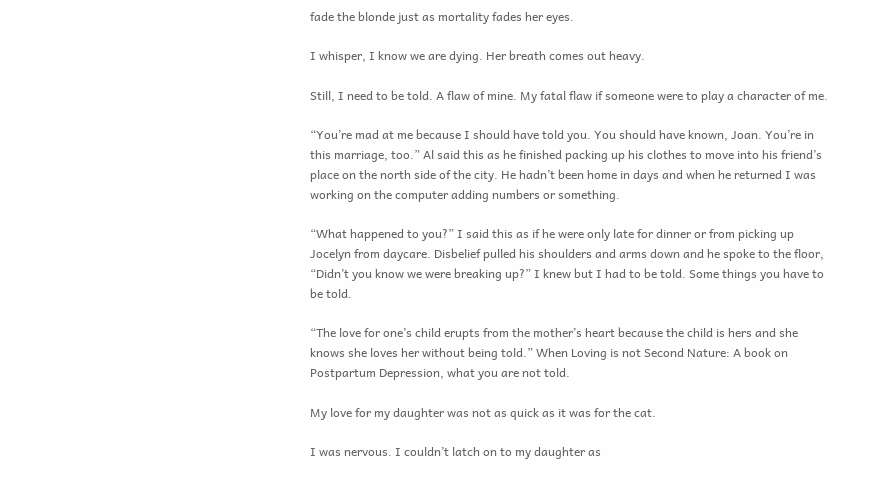fade the blonde just as mortality fades her eyes.

I whisper, I know we are dying. Her breath comes out heavy.

Still, I need to be told. A flaw of mine. My fatal flaw if someone were to play a character of me.

“You’re mad at me because I should have told you. You should have known, Joan. You’re in this marriage, too.” Al said this as he finished packing up his clothes to move into his friend’s place on the north side of the city. He hadn’t been home in days and when he returned I was working on the computer adding numbers or something.

“What happened to you?” I said this as if he were only late for dinner or from picking up Jocelyn from daycare. Disbelief pulled his shoulders and arms down and he spoke to the floor, “Didn’t you know we were breaking up?” I knew but I had to be told. Some things you have to be told.

“The love for one’s child erupts from the mother’s heart because the child is hers and she knows she loves her without being told.” When Loving is not Second Nature: A book on Postpartum Depression, what you are not told.

My love for my daughter was not as quick as it was for the cat.

I was nervous. I couldn’t latch on to my daughter as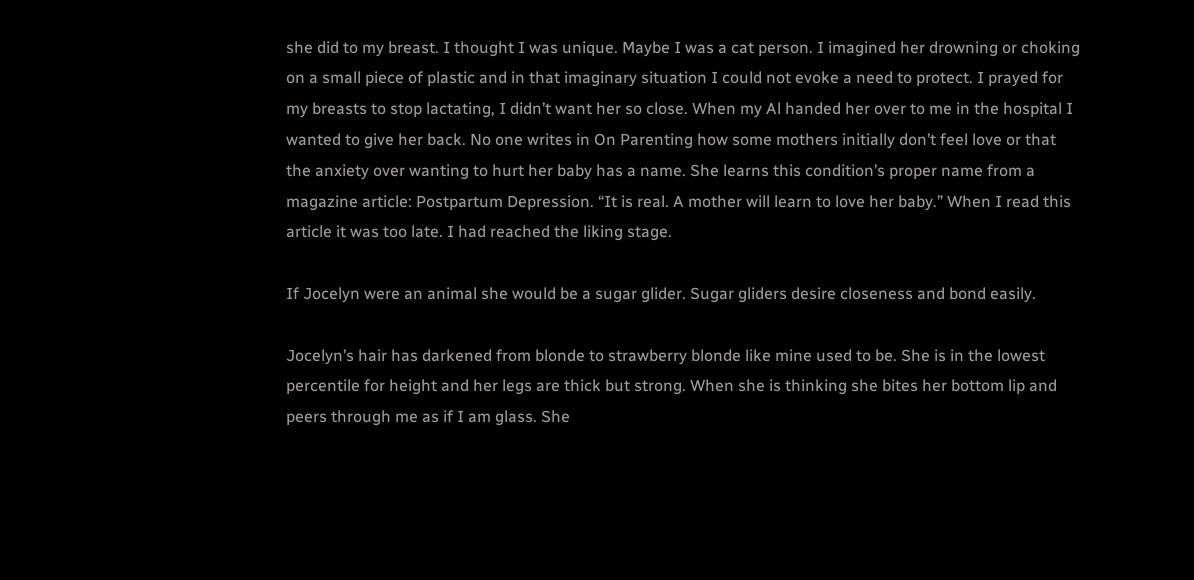she did to my breast. I thought I was unique. Maybe I was a cat person. I imagined her drowning or choking on a small piece of plastic and in that imaginary situation I could not evoke a need to protect. I prayed for my breasts to stop lactating, I didn’t want her so close. When my Al handed her over to me in the hospital I wanted to give her back. No one writes in On Parenting how some mothers initially don’t feel love or that the anxiety over wanting to hurt her baby has a name. She learns this condition’s proper name from a magazine article: Postpartum Depression. “It is real. A mother will learn to love her baby.” When I read this article it was too late. I had reached the liking stage.

If Jocelyn were an animal she would be a sugar glider. Sugar gliders desire closeness and bond easily.

Jocelyn’s hair has darkened from blonde to strawberry blonde like mine used to be. She is in the lowest percentile for height and her legs are thick but strong. When she is thinking she bites her bottom lip and peers through me as if I am glass. She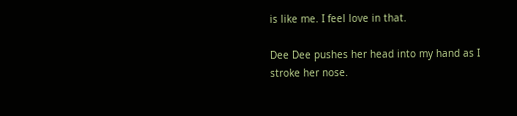is like me. I feel love in that.

Dee Dee pushes her head into my hand as I stroke her nose.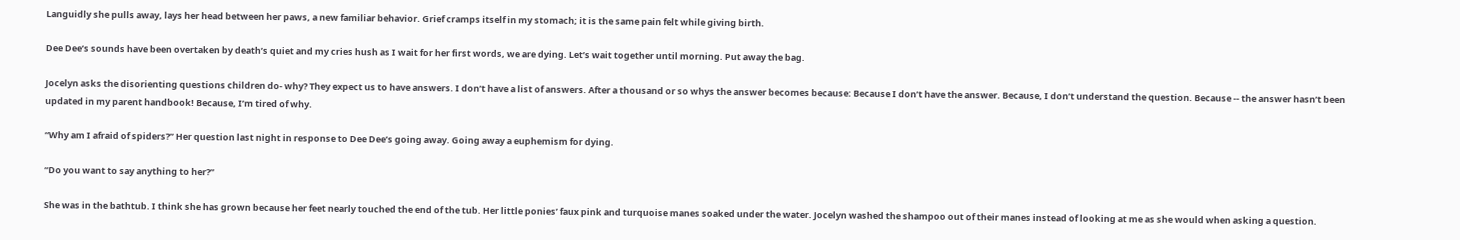Languidly she pulls away, lays her head between her paws, a new familiar behavior. Grief cramps itself in my stomach; it is the same pain felt while giving birth.

Dee Dee’s sounds have been overtaken by death’s quiet and my cries hush as I wait for her first words, we are dying. Let’s wait together until morning. Put away the bag.

Jocelyn asks the disorienting questions children do- why? They expect us to have answers. I don’t have a list of answers. After a thousand or so whys the answer becomes because: Because I don’t have the answer. Because, I don’t understand the question. Because -- the answer hasn’t been updated in my parent handbook! Because, I’m tired of why.

“Why am I afraid of spiders?” Her question last night in response to Dee Dee’s going away. Going away a euphemism for dying.

“Do you want to say anything to her?”

She was in the bathtub. I think she has grown because her feet nearly touched the end of the tub. Her little ponies’ faux pink and turquoise manes soaked under the water. Jocelyn washed the shampoo out of their manes instead of looking at me as she would when asking a question.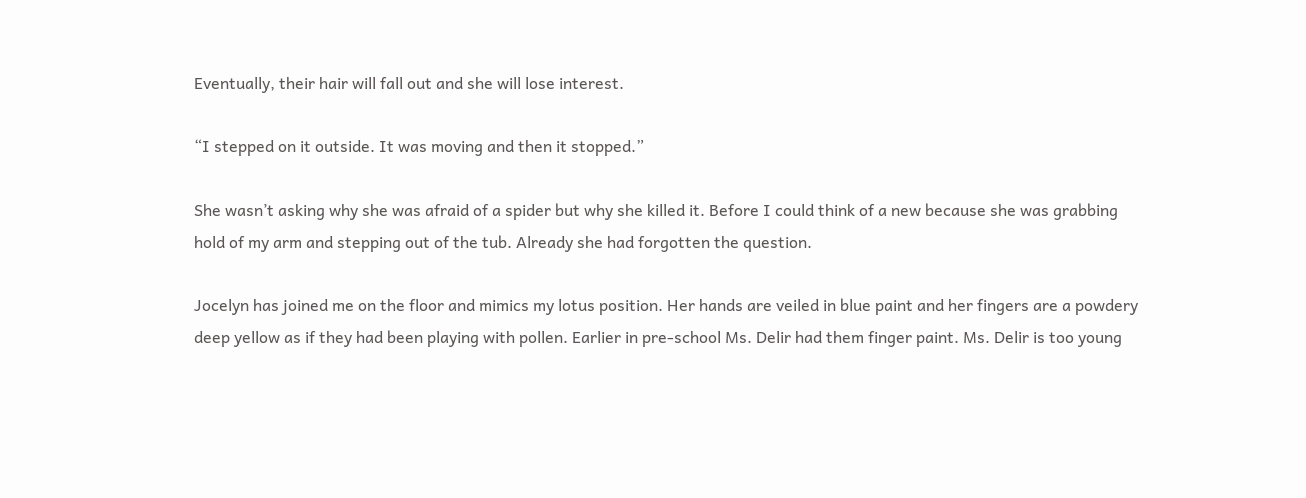Eventually, their hair will fall out and she will lose interest.

“I stepped on it outside. It was moving and then it stopped.”

She wasn’t asking why she was afraid of a spider but why she killed it. Before I could think of a new because she was grabbing hold of my arm and stepping out of the tub. Already she had forgotten the question.

Jocelyn has joined me on the floor and mimics my lotus position. Her hands are veiled in blue paint and her fingers are a powdery deep yellow as if they had been playing with pollen. Earlier in pre-school Ms. Delir had them finger paint. Ms. Delir is too young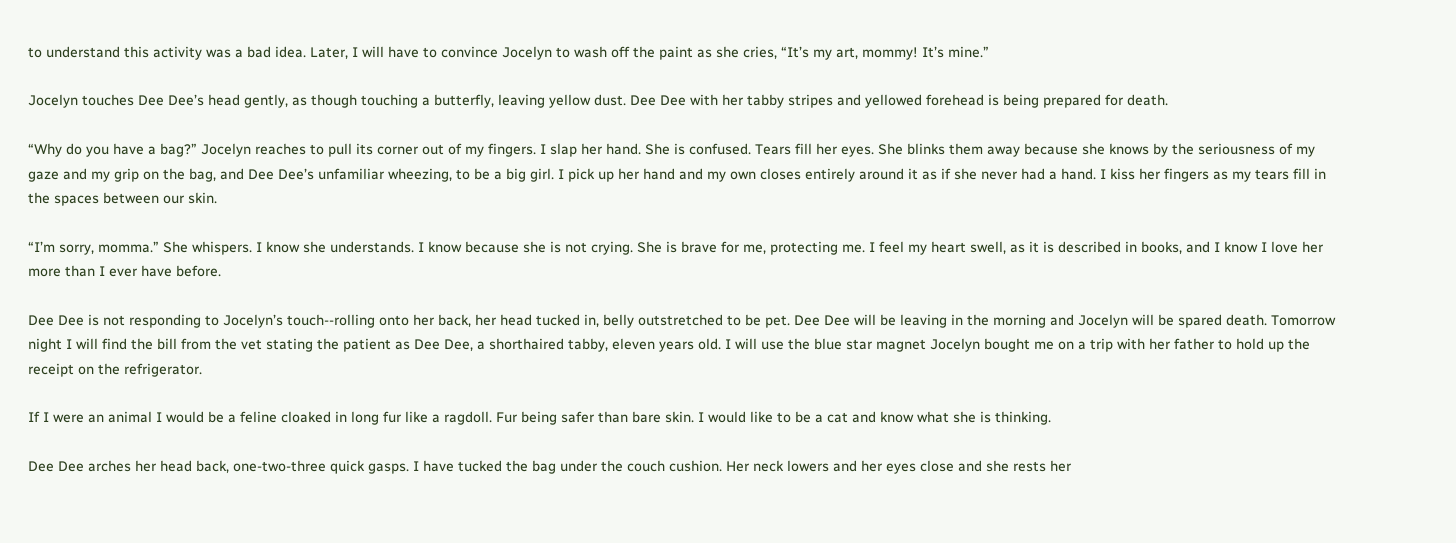to understand this activity was a bad idea. Later, I will have to convince Jocelyn to wash off the paint as she cries, “It’s my art, mommy! It’s mine.”

Jocelyn touches Dee Dee’s head gently, as though touching a butterfly, leaving yellow dust. Dee Dee with her tabby stripes and yellowed forehead is being prepared for death.

“Why do you have a bag?” Jocelyn reaches to pull its corner out of my fingers. I slap her hand. She is confused. Tears fill her eyes. She blinks them away because she knows by the seriousness of my gaze and my grip on the bag, and Dee Dee’s unfamiliar wheezing, to be a big girl. I pick up her hand and my own closes entirely around it as if she never had a hand. I kiss her fingers as my tears fill in the spaces between our skin.

“I’m sorry, momma.” She whispers. I know she understands. I know because she is not crying. She is brave for me, protecting me. I feel my heart swell, as it is described in books, and I know I love her more than I ever have before.

Dee Dee is not responding to Jocelyn’s touch--rolling onto her back, her head tucked in, belly outstretched to be pet. Dee Dee will be leaving in the morning and Jocelyn will be spared death. Tomorrow night I will find the bill from the vet stating the patient as Dee Dee, a shorthaired tabby, eleven years old. I will use the blue star magnet Jocelyn bought me on a trip with her father to hold up the receipt on the refrigerator.

If I were an animal I would be a feline cloaked in long fur like a ragdoll. Fur being safer than bare skin. I would like to be a cat and know what she is thinking.

Dee Dee arches her head back, one-two-three quick gasps. I have tucked the bag under the couch cushion. Her neck lowers and her eyes close and she rests her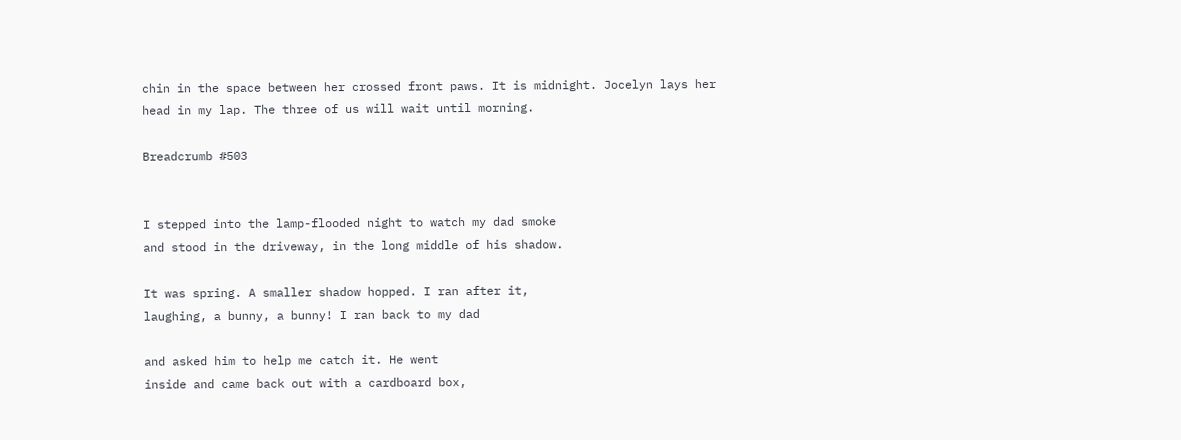chin in the space between her crossed front paws. It is midnight. Jocelyn lays her head in my lap. The three of us will wait until morning.

Breadcrumb #503


I stepped into the lamp-flooded night to watch my dad smoke
and stood in the driveway, in the long middle of his shadow.

It was spring. A smaller shadow hopped. I ran after it,
laughing, a bunny, a bunny! I ran back to my dad

and asked him to help me catch it. He went
inside and came back out with a cardboard box,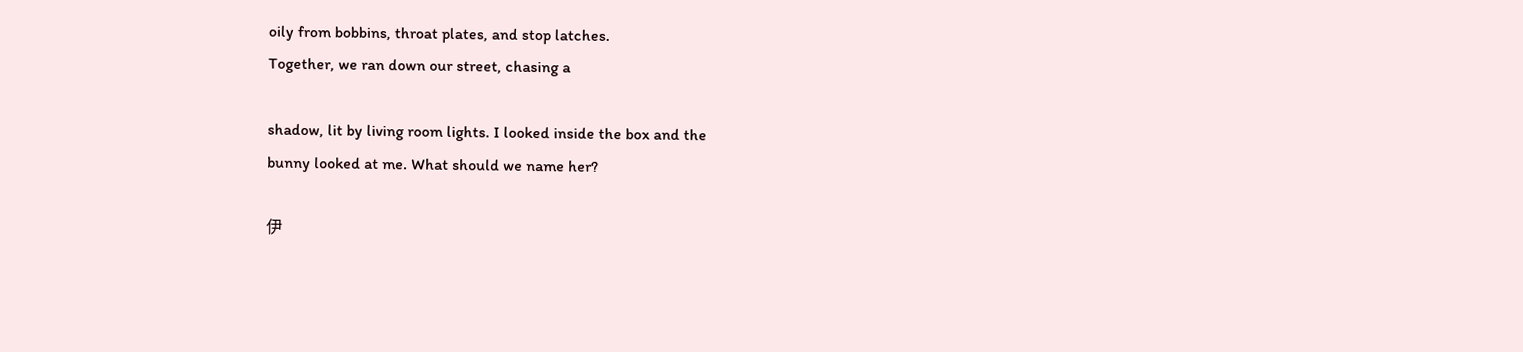oily from bobbins, throat plates, and stop latches.
Together, we ran down our street, chasing a

shadow, lit by living room lights. I looked inside the box and the
bunny looked at me. What should we name her?

伊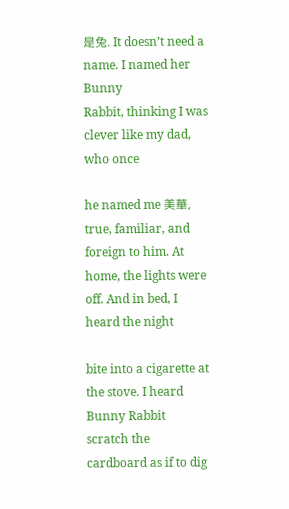是兔. It doesn’t need a name. I named her Bunny
Rabbit, thinking I was clever like my dad, who once

he named me 美華, true, familiar, and foreign to him. At
home, the lights were off. And in bed, I heard the night

bite into a cigarette at the stove. I heard Bunny Rabbit
scratch the cardboard as if to dig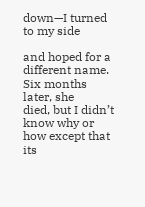down—I turned to my side

and hoped for a different name. Six months later, she
died, but I didn’t know why or how except that its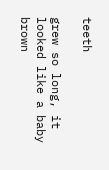teeth

grew so long, it looked like a baby brown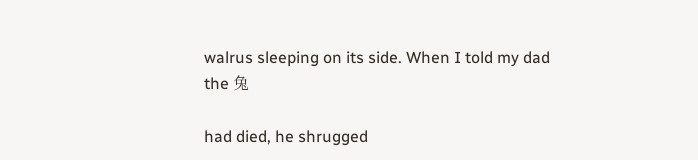walrus sleeping on its side. When I told my dad
the 兔

had died, he shrugged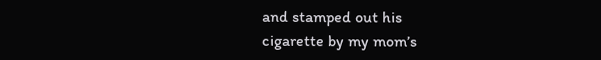and stamped out his
cigarette by my mom’s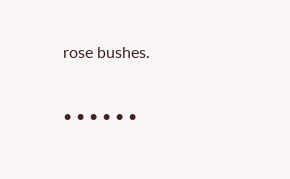rose bushes.

• • • • • •